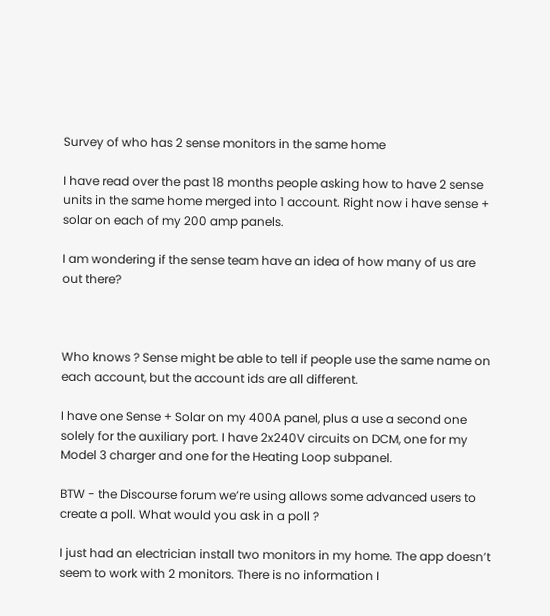Survey of who has 2 sense monitors in the same home

I have read over the past 18 months people asking how to have 2 sense units in the same home merged into 1 account. Right now i have sense + solar on each of my 200 amp panels.

I am wondering if the sense team have an idea of how many of us are out there?



Who knows ? Sense might be able to tell if people use the same name on each account, but the account ids are all different.

I have one Sense + Solar on my 400A panel, plus a use a second one solely for the auxiliary port. I have 2x240V circuits on DCM, one for my Model 3 charger and one for the Heating Loop subpanel.

BTW - the Discourse forum we’re using allows some advanced users to create a poll. What would you ask in a poll ?

I just had an electrician install two monitors in my home. The app doesn’t seem to work with 2 monitors. There is no information I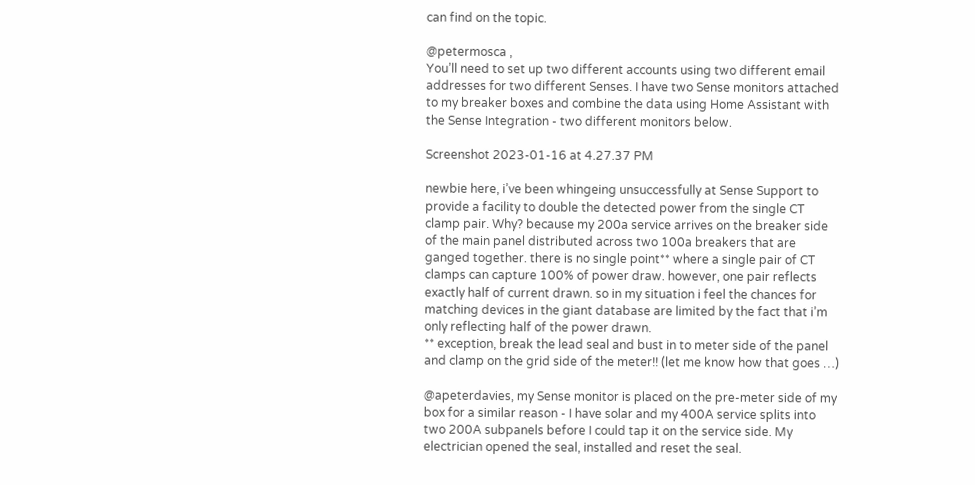can find on the topic.

@petermosca ,
You’ll need to set up two different accounts using two different email addresses for two different Senses. I have two Sense monitors attached to my breaker boxes and combine the data using Home Assistant with the Sense Integration - two different monitors below.

Screenshot 2023-01-16 at 4.27.37 PM

newbie here, i’ve been whingeing unsuccessfully at Sense Support to provide a facility to double the detected power from the single CT clamp pair. Why? because my 200a service arrives on the breaker side of the main panel distributed across two 100a breakers that are ganged together. there is no single point** where a single pair of CT clamps can capture 100% of power draw. however, one pair reflects exactly half of current drawn. so in my situation i feel the chances for matching devices in the giant database are limited by the fact that i’m only reflecting half of the power drawn.
** exception, break the lead seal and bust in to meter side of the panel and clamp on the grid side of the meter!! (let me know how that goes …)

@apeterdavies, my Sense monitor is placed on the pre-meter side of my box for a similar reason - I have solar and my 400A service splits into two 200A subpanels before I could tap it on the service side. My electrician opened the seal, installed and reset the seal.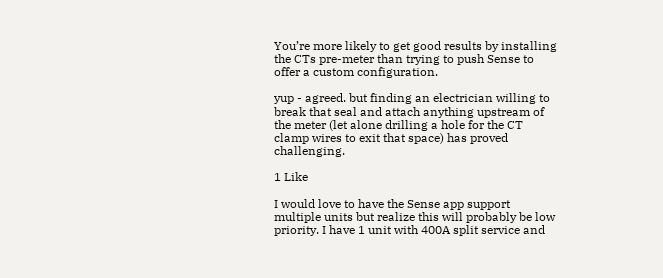You’re more likely to get good results by installing the CTs pre-meter than trying to push Sense to offer a custom configuration.

yup - agreed. but finding an electrician willing to break that seal and attach anything upstream of the meter (let alone drilling a hole for the CT clamp wires to exit that space) has proved challenging.

1 Like

I would love to have the Sense app support multiple units but realize this will probably be low priority. I have 1 unit with 400A split service and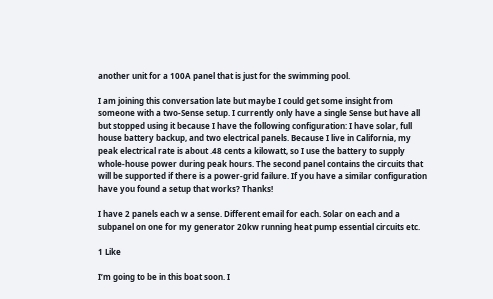another unit for a 100A panel that is just for the swimming pool.

I am joining this conversation late but maybe I could get some insight from someone with a two-Sense setup. I currently only have a single Sense but have all but stopped using it because I have the following configuration: I have solar, full house battery backup, and two electrical panels. Because I live in California, my peak electrical rate is about .48 cents a kilowatt, so I use the battery to supply whole-house power during peak hours. The second panel contains the circuits that will be supported if there is a power-grid failure. If you have a similar configuration have you found a setup that works? Thanks!

I have 2 panels each w a sense. Different email for each. Solar on each and a subpanel on one for my generator 20kw running heat pump essential circuits etc.

1 Like

I’m going to be in this boat soon. I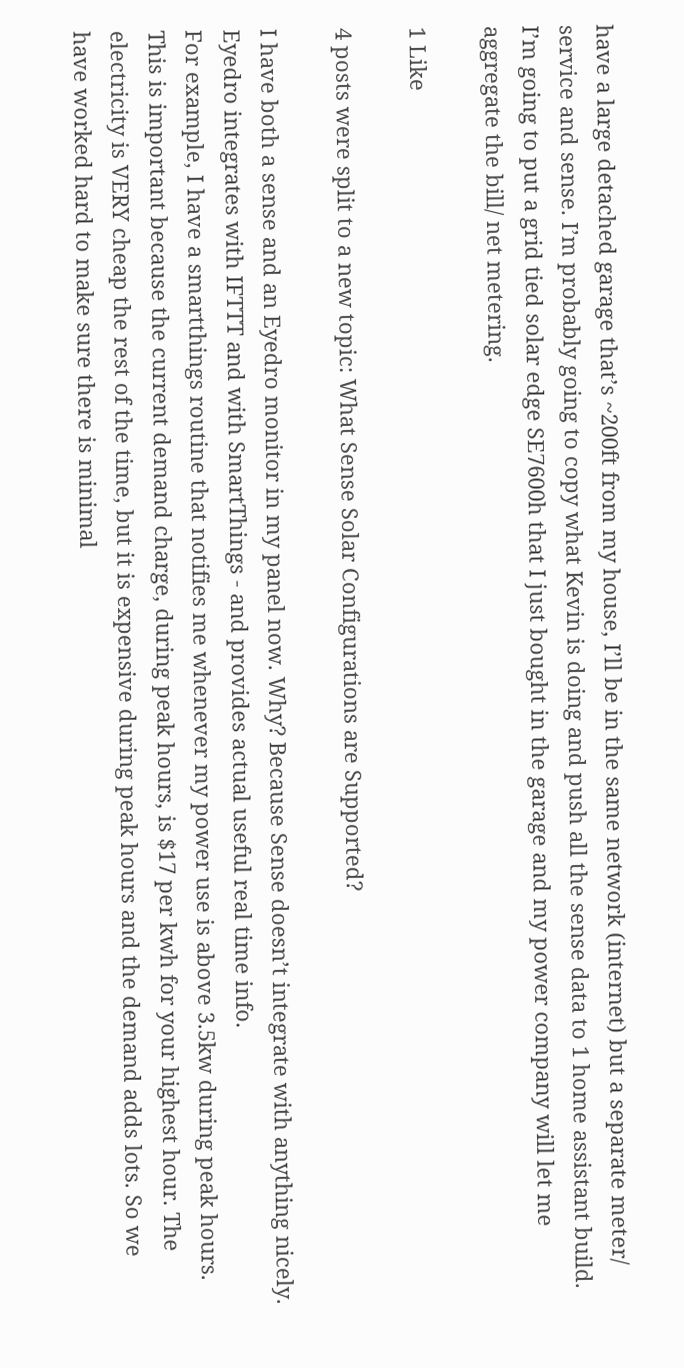have a large detached garage that’s ~200ft from my house, I’ll be in the same network (internet) but a separate meter/ service and sense. I’m probably going to copy what Kevin is doing and push all the sense data to 1 home assistant build. I’m going to put a grid tied solar edge SE7600h that I just bought in the garage and my power company will let me aggregate the bill/ net metering.

1 Like

4 posts were split to a new topic: What Sense Solar Configurations are Supported?

I have both a sense and an Eyedro monitor in my panel now. Why? Because Sense doesn’t integrate with anything nicely.
Eyedro integrates with IFTTT and with SmartThings - and provides actual useful real time info.
For example, I have a smartthings routine that notifies me whenever my power use is above 3.5kw during peak hours. This is important because the current demand charge, during peak hours, is $17 per kwh for your highest hour. The electricity is VERY cheap the rest of the time, but it is expensive during peak hours and the demand adds lots. So we have worked hard to make sure there is minimal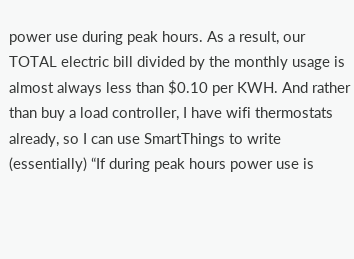power use during peak hours. As a result, our TOTAL electric bill divided by the monthly usage is almost always less than $0.10 per KWH. And rather than buy a load controller, I have wifi thermostats already, so I can use SmartThings to write (essentially) “If during peak hours power use is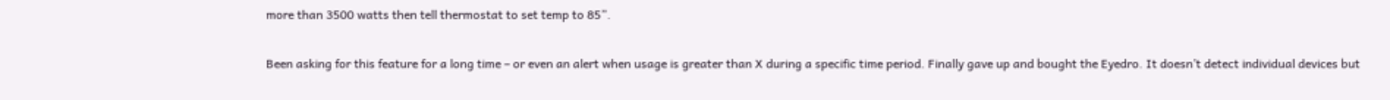more than 3500 watts then tell thermostat to set temp to 85”.

Been asking for this feature for a long time – or even an alert when usage is greater than X during a specific time period. Finally gave up and bought the Eyedro. It doesn’t detect individual devices but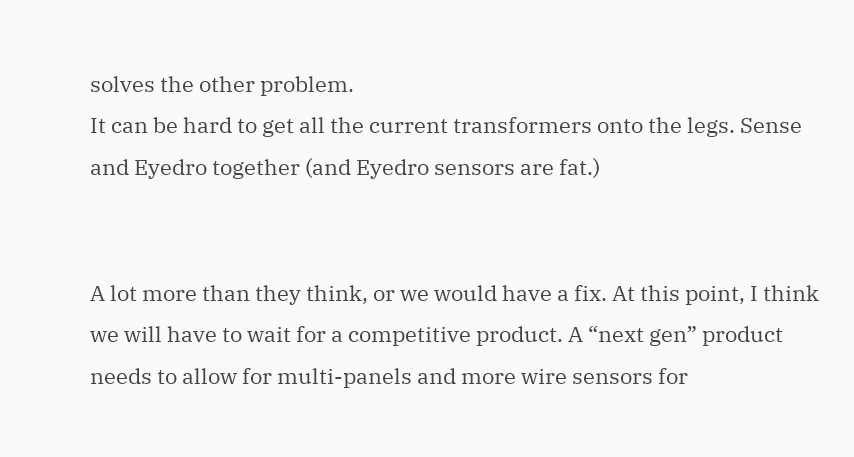solves the other problem.
It can be hard to get all the current transformers onto the legs. Sense and Eyedro together (and Eyedro sensors are fat.)


A lot more than they think, or we would have a fix. At this point, I think we will have to wait for a competitive product. A “next gen” product needs to allow for multi-panels and more wire sensors for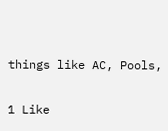things like AC, Pools,

1 Like